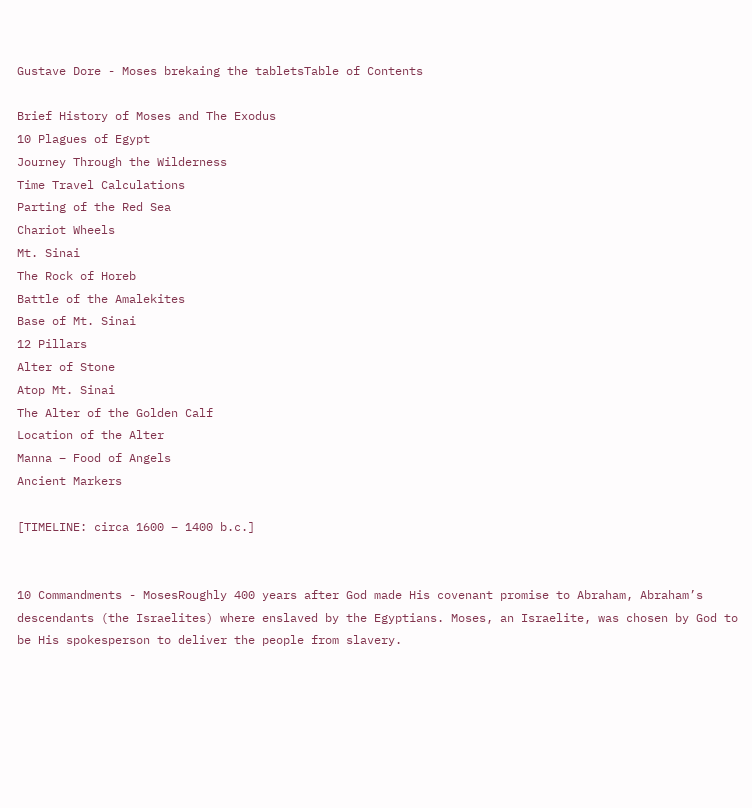Gustave Dore - Moses brekaing the tabletsTable of Contents

Brief History of Moses and The Exodus
10 Plagues of Egypt
Journey Through the Wilderness
Time Travel Calculations
Parting of the Red Sea
Chariot Wheels
Mt. Sinai
The Rock of Horeb
Battle of the Amalekites
Base of Mt. Sinai
12 Pillars
Alter of Stone
Atop Mt. Sinai
The Alter of the Golden Calf
Location of the Alter
Manna – Food of Angels
Ancient Markers

[TIMELINE: circa 1600 – 1400 b.c.]


10 Commandments - MosesRoughly 400 years after God made His covenant promise to Abraham, Abraham’s descendants (the Israelites) where enslaved by the Egyptians. Moses, an Israelite, was chosen by God to be His spokesperson to deliver the people from slavery.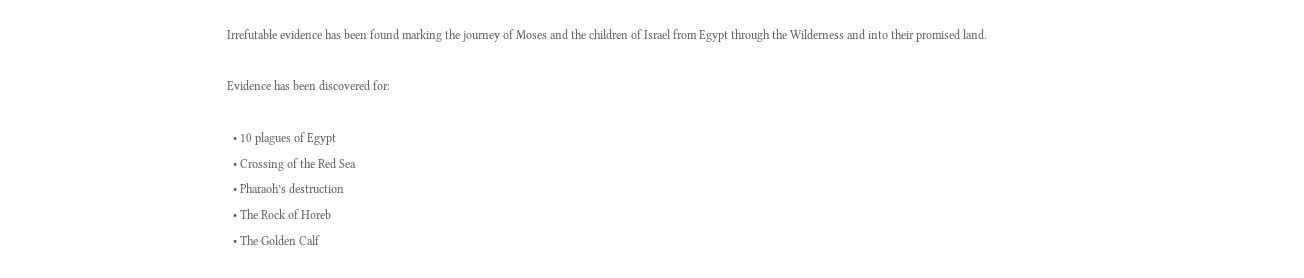Irrefutable evidence has been found marking the journey of Moses and the children of Israel from Egypt through the Wilderness and into their promised land.

Evidence has been discovered for:

  • 10 plagues of Egypt
  • Crossing of the Red Sea
  • Pharaoh’s destruction
  • The Rock of Horeb
  • The Golden Calf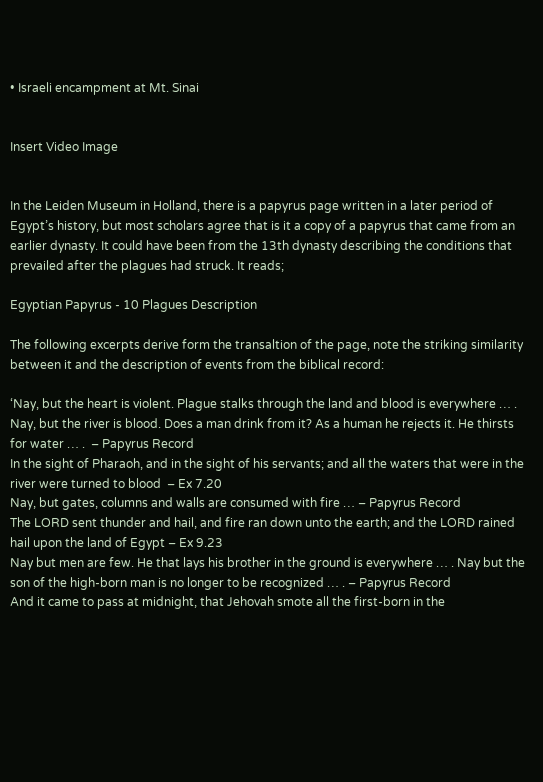• Israeli encampment at Mt. Sinai


Insert Video Image


In the Leiden Museum in Holland, there is a papyrus page written in a later period of Egypt’s history, but most scholars agree that is it a copy of a papyrus that came from an earlier dynasty. It could have been from the 13th dynasty describing the conditions that prevailed after the plagues had struck. It reads;

Egyptian Papyrus - 10 Plagues Description

The following excerpts derive form the transaltion of the page, note the striking similarity between it and the description of events from the biblical record:

‘Nay, but the heart is violent. Plague stalks through the land and blood is everywhere … . Nay, but the river is blood. Does a man drink from it? As a human he rejects it. He thirsts for water … .  – Papyrus Record
In the sight of Pharaoh, and in the sight of his servants; and all the waters that were in the river were turned to blood  – Ex 7.20
Nay, but gates, columns and walls are consumed with fire … – Papyrus Record
The LORD sent thunder and hail, and fire ran down unto the earth; and the LORD rained hail upon the land of Egypt – Ex 9.23
Nay but men are few. He that lays his brother in the ground is everywhere … . Nay but the son of the high-born man is no longer to be recognized … . – Papyrus Record
And it came to pass at midnight, that Jehovah smote all the first-born in the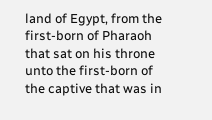land of Egypt, from the first-born of Pharaoh that sat on his throne unto the first-born of the captive that was in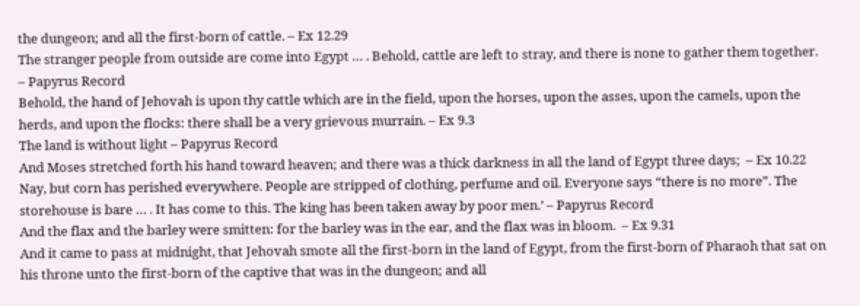the dungeon; and all the first-born of cattle. – Ex 12.29
The stranger people from outside are come into Egypt … . Behold, cattle are left to stray, and there is none to gather them together. – Papyrus Record
Behold, the hand of Jehovah is upon thy cattle which are in the field, upon the horses, upon the asses, upon the camels, upon the herds, and upon the flocks: there shall be a very grievous murrain. – Ex 9.3
The land is without light – Papyrus Record
And Moses stretched forth his hand toward heaven; and there was a thick darkness in all the land of Egypt three days;  – Ex 10.22
Nay, but corn has perished everywhere. People are stripped of clothing, perfume and oil. Everyone says “there is no more”. The storehouse is bare … . It has come to this. The king has been taken away by poor men.’ – Papyrus Record
And the flax and the barley were smitten: for the barley was in the ear, and the flax was in bloom.  – Ex 9.31
And it came to pass at midnight, that Jehovah smote all the first-born in the land of Egypt, from the first-born of Pharaoh that sat on his throne unto the first-born of the captive that was in the dungeon; and all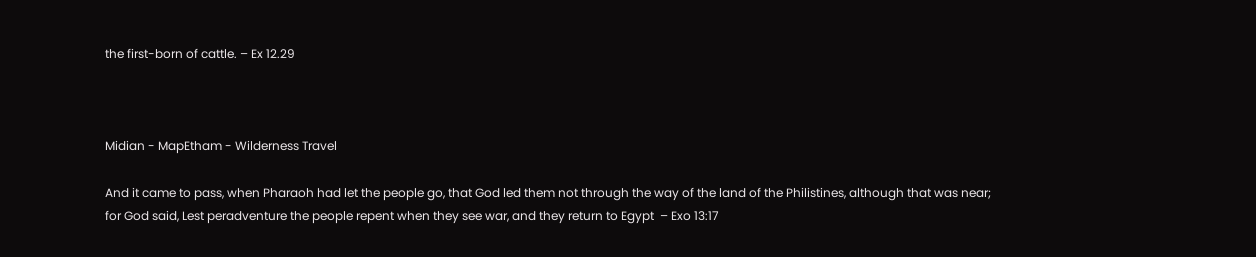the first-born of cattle. – Ex 12.29



Midian - MapEtham - Wilderness Travel

And it came to pass, when Pharaoh had let the people go, that God led them not through the way of the land of the Philistines, although that was near; for God said, Lest peradventure the people repent when they see war, and they return to Egypt  – Exo 13:17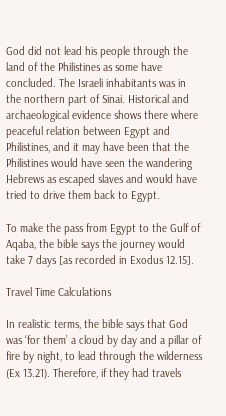God did not lead his people through the land of the Philistines as some have concluded. The Israeli inhabitants was in the northern part of Sinai. Historical and archaeological evidence shows there where peaceful relation between Egypt and Philistines, and it may have been that the Philistines would have seen the wandering Hebrews as escaped slaves and would have tried to drive them back to Egypt.

To make the pass from Egypt to the Gulf of Aqaba, the bible says the journey would take 7 days [as recorded in Exodus 12.15].

Travel Time Calculations

In realistic terms, the bible says that God was ‘for them’ a cloud by day and a pillar of fire by night, to lead through the wilderness (Ex 13.21). Therefore, if they had travels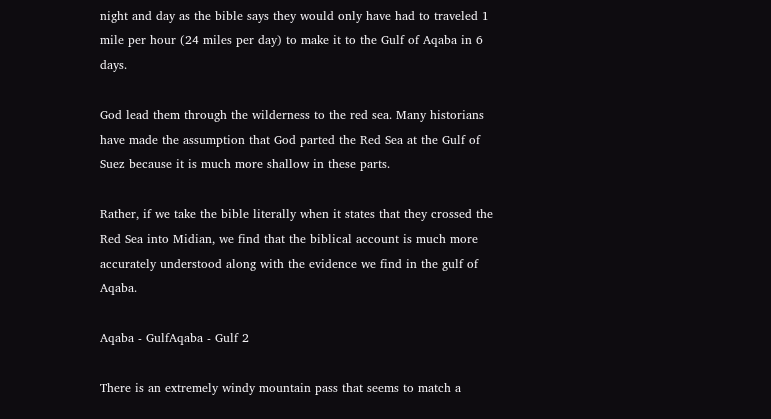night and day as the bible says they would only have had to traveled 1 mile per hour (24 miles per day) to make it to the Gulf of Aqaba in 6 days.

God lead them through the wilderness to the red sea. Many historians have made the assumption that God parted the Red Sea at the Gulf of Suez because it is much more shallow in these parts.

Rather, if we take the bible literally when it states that they crossed the Red Sea into Midian, we find that the biblical account is much more accurately understood along with the evidence we find in the gulf of Aqaba.

Aqaba - GulfAqaba - Gulf 2

There is an extremely windy mountain pass that seems to match a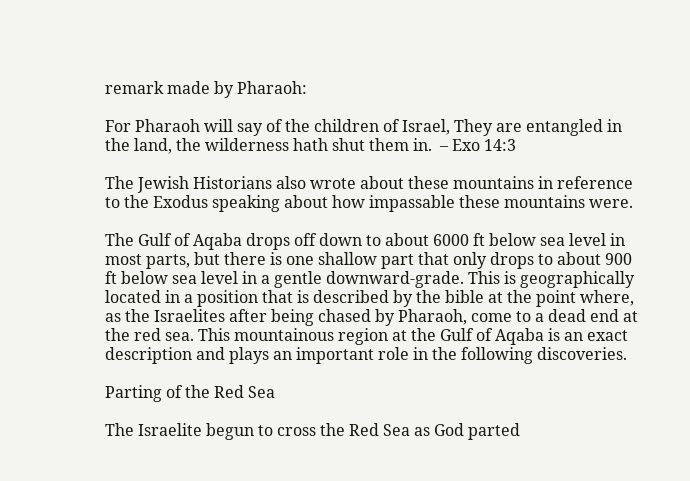remark made by Pharaoh:

For Pharaoh will say of the children of Israel, They are entangled in the land, the wilderness hath shut them in.  – Exo 14:3

The Jewish Historians also wrote about these mountains in reference to the Exodus speaking about how impassable these mountains were.

The Gulf of Aqaba drops off down to about 6000 ft below sea level in most parts, but there is one shallow part that only drops to about 900 ft below sea level in a gentle downward-grade. This is geographically located in a position that is described by the bible at the point where, as the Israelites after being chased by Pharaoh, come to a dead end at the red sea. This mountainous region at the Gulf of Aqaba is an exact description and plays an important role in the following discoveries.

Parting of the Red Sea

The Israelite begun to cross the Red Sea as God parted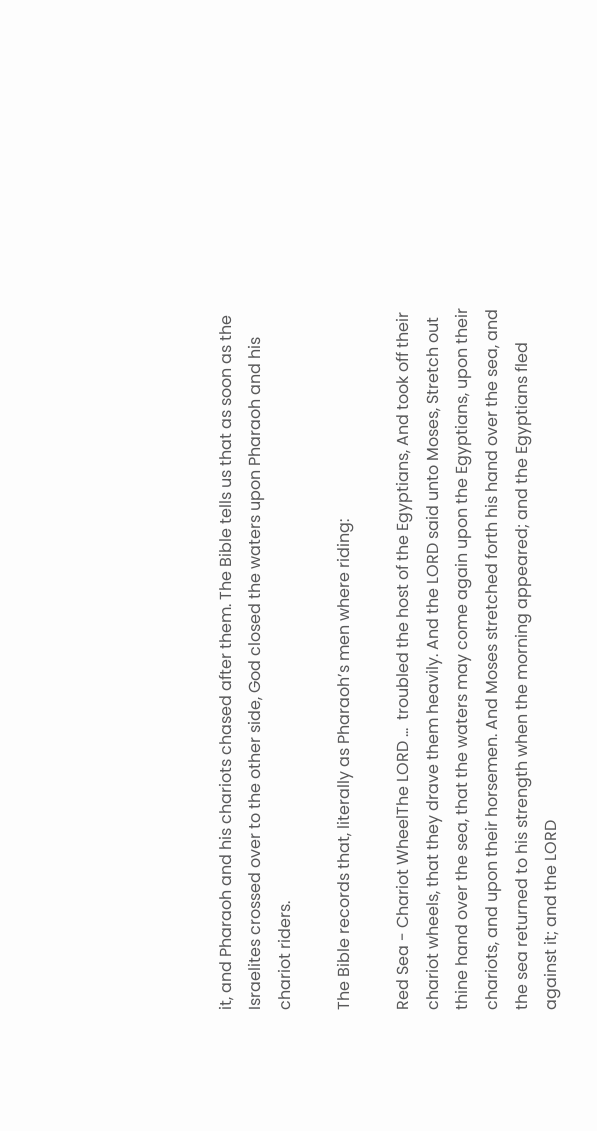it, and Pharaoh and his chariots chased after them. The Bible tells us that as soon as the Israelites crossed over to the other side, God closed the waters upon Pharaoh and his chariot riders.

The Bible records that, literally as Pharaoh’s men where riding:

Red Sea - Chariot WheelThe LORD …  troubled the host of the Egyptians, And took off their chariot wheels, that they drave them heavily. And the LORD said unto Moses, Stretch out thine hand over the sea, that the waters may come again upon the Egyptians, upon their chariots, and upon their horsemen. And Moses stretched forth his hand over the sea, and the sea returned to his strength when the morning appeared; and the Egyptians fled against it; and the LORD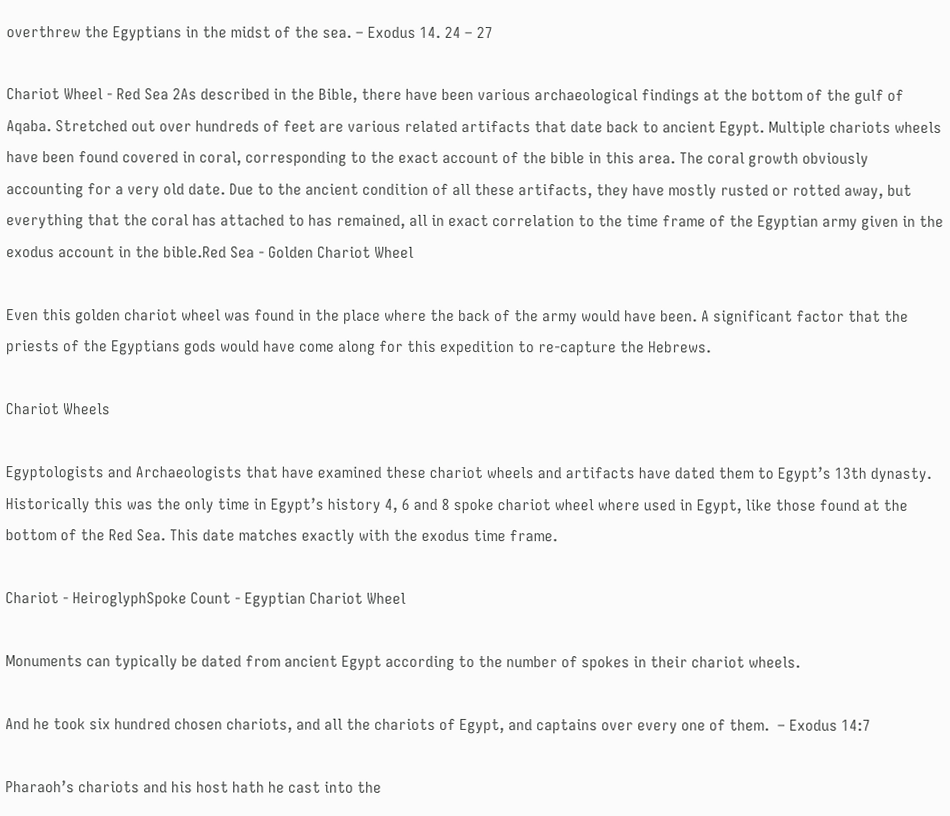overthrew the Egyptians in the midst of the sea. – Exodus 14. 24 – 27

Chariot Wheel - Red Sea 2As described in the Bible, there have been various archaeological findings at the bottom of the gulf of Aqaba. Stretched out over hundreds of feet are various related artifacts that date back to ancient Egypt. Multiple chariots wheels have been found covered in coral, corresponding to the exact account of the bible in this area. The coral growth obviously accounting for a very old date. Due to the ancient condition of all these artifacts, they have mostly rusted or rotted away, but everything that the coral has attached to has remained, all in exact correlation to the time frame of the Egyptian army given in the exodus account in the bible.Red Sea - Golden Chariot Wheel

Even this golden chariot wheel was found in the place where the back of the army would have been. A significant factor that the priests of the Egyptians gods would have come along for this expedition to re-capture the Hebrews.

Chariot Wheels

Egyptologists and Archaeologists that have examined these chariot wheels and artifacts have dated them to Egypt’s 13th dynasty. Historically this was the only time in Egypt’s history 4, 6 and 8 spoke chariot wheel where used in Egypt, like those found at the bottom of the Red Sea. This date matches exactly with the exodus time frame.

Chariot - HeiroglyphSpoke Count - Egyptian Chariot Wheel

Monuments can typically be dated from ancient Egypt according to the number of spokes in their chariot wheels.

And he took six hundred chosen chariots, and all the chariots of Egypt, and captains over every one of them.  – Exodus 14:7

Pharaoh’s chariots and his host hath he cast into the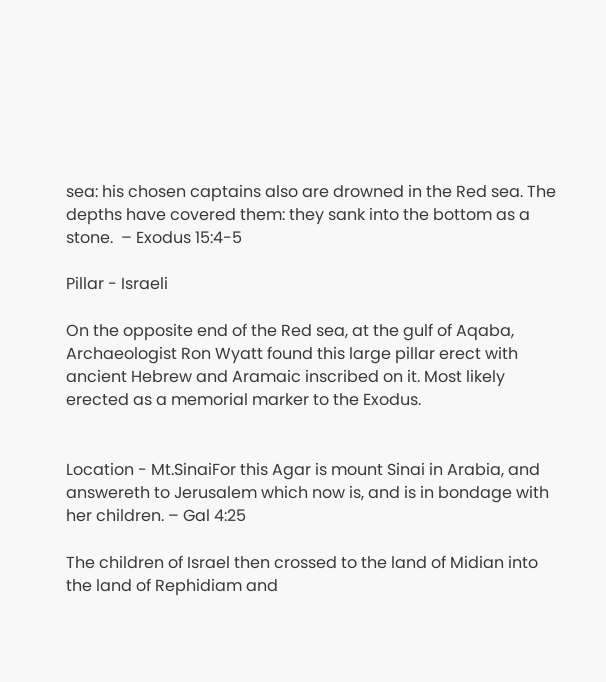sea: his chosen captains also are drowned in the Red sea. The depths have covered them: they sank into the bottom as a stone.  – Exodus 15:4-5

Pillar - Israeli

On the opposite end of the Red sea, at the gulf of Aqaba, Archaeologist Ron Wyatt found this large pillar erect with ancient Hebrew and Aramaic inscribed on it. Most likely erected as a memorial marker to the Exodus.


Location - Mt.SinaiFor this Agar is mount Sinai in Arabia, and answereth to Jerusalem which now is, and is in bondage with her children. – Gal 4:25

The children of Israel then crossed to the land of Midian into the land of Rephidiam and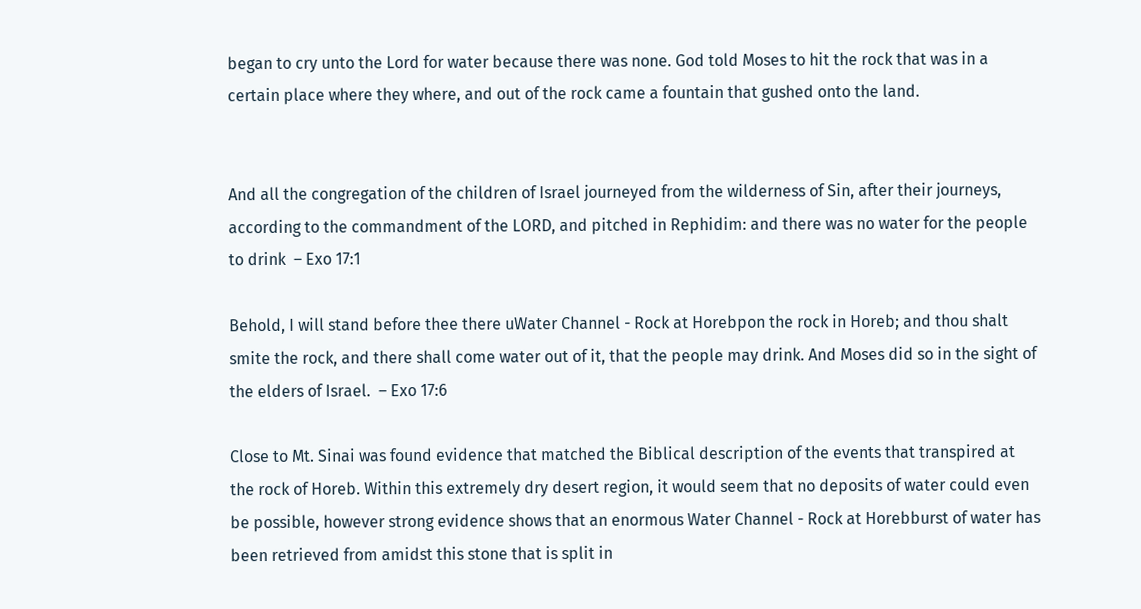began to cry unto the Lord for water because there was none. God told Moses to hit the rock that was in a certain place where they where, and out of the rock came a fountain that gushed onto the land.


And all the congregation of the children of Israel journeyed from the wilderness of Sin, after their journeys, according to the commandment of the LORD, and pitched in Rephidim: and there was no water for the people to drink  – Exo 17:1

Behold, I will stand before thee there uWater Channel - Rock at Horebpon the rock in Horeb; and thou shalt smite the rock, and there shall come water out of it, that the people may drink. And Moses did so in the sight of the elders of Israel.  – Exo 17:6

Close to Mt. Sinai was found evidence that matched the Biblical description of the events that transpired at the rock of Horeb. Within this extremely dry desert region, it would seem that no deposits of water could even be possible, however strong evidence shows that an enormous Water Channel - Rock at Horebburst of water has been retrieved from amidst this stone that is split in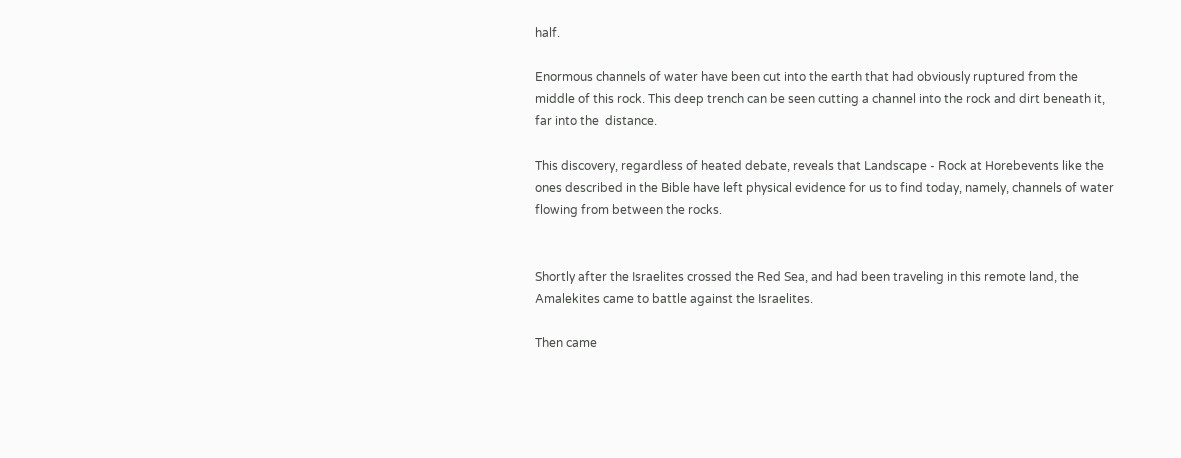half.

Enormous channels of water have been cut into the earth that had obviously ruptured from the middle of this rock. This deep trench can be seen cutting a channel into the rock and dirt beneath it, far into the  distance.

This discovery, regardless of heated debate, reveals that Landscape - Rock at Horebevents like the ones described in the Bible have left physical evidence for us to find today, namely, channels of water flowing from between the rocks.


Shortly after the Israelites crossed the Red Sea, and had been traveling in this remote land, the Amalekites came to battle against the Israelites.

Then came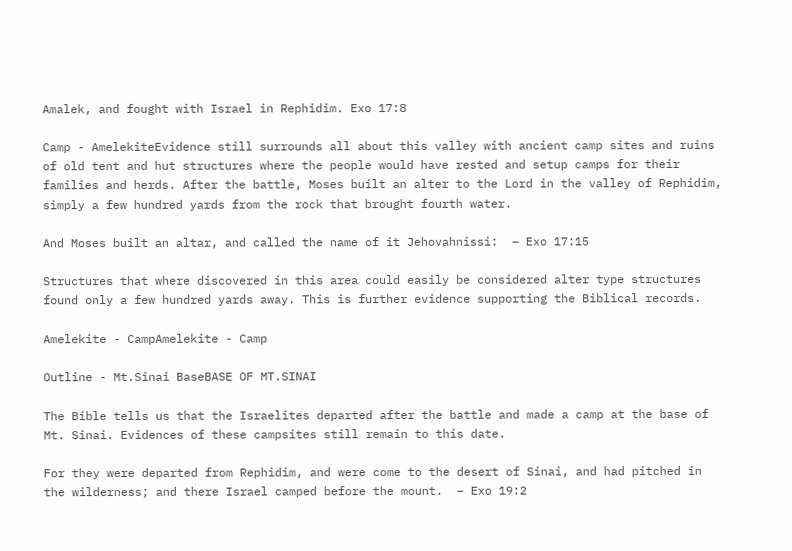Amalek, and fought with Israel in Rephidim. Exo 17:8

Camp - AmelekiteEvidence still surrounds all about this valley with ancient camp sites and ruins of old tent and hut structures where the people would have rested and setup camps for their families and herds. After the battle, Moses built an alter to the Lord in the valley of Rephidim, simply a few hundred yards from the rock that brought fourth water.

And Moses built an altar, and called the name of it Jehovahnissi:  – Exo 17:15

Structures that where discovered in this area could easily be considered alter type structures found only a few hundred yards away. This is further evidence supporting the Biblical records.

Amelekite - CampAmelekite - Camp

Outline - Mt.Sinai BaseBASE OF MT.SINAI

The Bible tells us that the Israelites departed after the battle and made a camp at the base of Mt. Sinai. Evidences of these campsites still remain to this date.

For they were departed from Rephidim, and were come to the desert of Sinai, and had pitched in the wilderness; and there Israel camped before the mount.  – Exo 19:2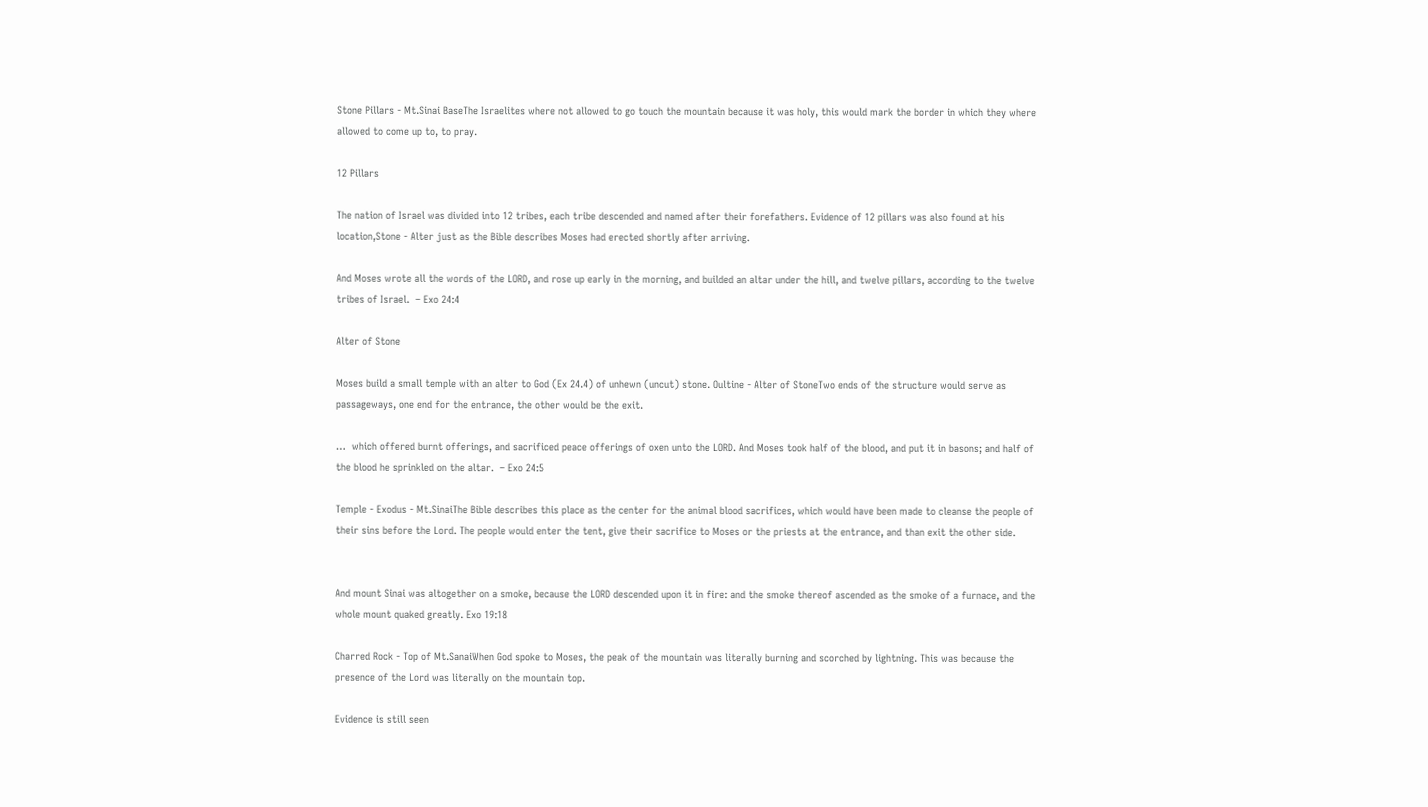Stone Pillars - Mt.Sinai BaseThe Israelites where not allowed to go touch the mountain because it was holy, this would mark the border in which they where allowed to come up to, to pray.

12 Pillars

The nation of Israel was divided into 12 tribes, each tribe descended and named after their forefathers. Evidence of 12 pillars was also found at his location,Stone - Alter just as the Bible describes Moses had erected shortly after arriving.

And Moses wrote all the words of the LORD, and rose up early in the morning, and builded an altar under the hill, and twelve pillars, according to the twelve tribes of Israel.  – Exo 24:4

Alter of Stone

Moses build a small temple with an alter to God (Ex 24.4) of unhewn (uncut) stone. Oultine - Alter of StoneTwo ends of the structure would serve as passageways, one end for the entrance, the other would be the exit.

…  which offered burnt offerings, and sacrificed peace offerings of oxen unto the LORD. And Moses took half of the blood, and put it in basons; and half of the blood he sprinkled on the altar.  – Exo 24:5

Temple - Exodus - Mt.SinaiThe Bible describes this place as the center for the animal blood sacrifices, which would have been made to cleanse the people of their sins before the Lord. The people would enter the tent, give their sacrifice to Moses or the priests at the entrance, and than exit the other side.


And mount Sinai was altogether on a smoke, because the LORD descended upon it in fire: and the smoke thereof ascended as the smoke of a furnace, and the whole mount quaked greatly. Exo 19:18

Charred Rock - Top of Mt.SanaiWhen God spoke to Moses, the peak of the mountain was literally burning and scorched by lightning. This was because the presence of the Lord was literally on the mountain top.

Evidence is still seen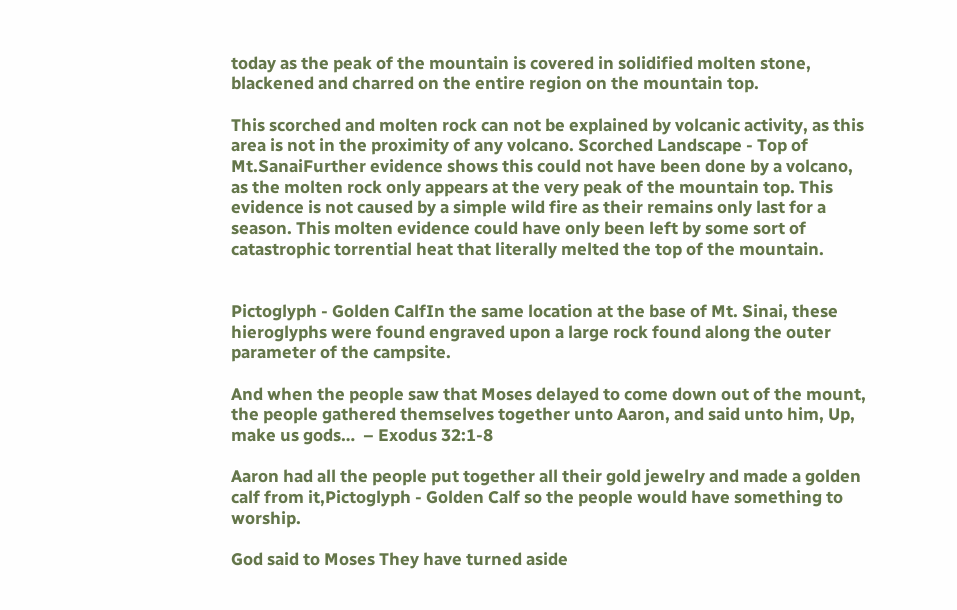today as the peak of the mountain is covered in solidified molten stone, blackened and charred on the entire region on the mountain top.

This scorched and molten rock can not be explained by volcanic activity, as this area is not in the proximity of any volcano. Scorched Landscape - Top of Mt.SanaiFurther evidence shows this could not have been done by a volcano, as the molten rock only appears at the very peak of the mountain top. This evidence is not caused by a simple wild fire as their remains only last for a season. This molten evidence could have only been left by some sort of catastrophic torrential heat that literally melted the top of the mountain.


Pictoglyph - Golden CalfIn the same location at the base of Mt. Sinai, these hieroglyphs were found engraved upon a large rock found along the outer parameter of the campsite.

And when the people saw that Moses delayed to come down out of the mount, the people gathered themselves together unto Aaron, and said unto him, Up, make us gods…  – Exodus 32:1-8

Aaron had all the people put together all their gold jewelry and made a golden calf from it,Pictoglyph - Golden Calf so the people would have something to worship.

God said to Moses They have turned aside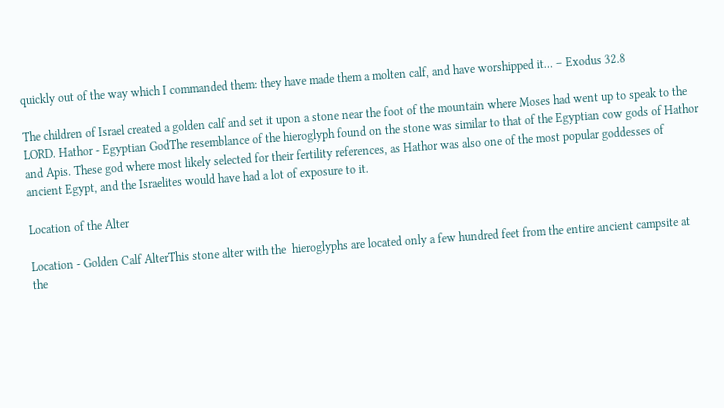quickly out of the way which I commanded them: they have made them a molten calf, and have worshipped it… – Exodus 32.8

The children of Israel created a golden calf and set it upon a stone near the foot of the mountain where Moses had went up to speak to the LORD. Hathor - Egyptian GodThe resemblance of the hieroglyph found on the stone was similar to that of the Egyptian cow gods of Hathor and Apis. These god where most likely selected for their fertility references, as Hathor was also one of the most popular goddesses of ancient Egypt, and the Israelites would have had a lot of exposure to it.

Location of the Alter

Location - Golden Calf AlterThis stone alter with the  hieroglyphs are located only a few hundred feet from the entire ancient campsite at the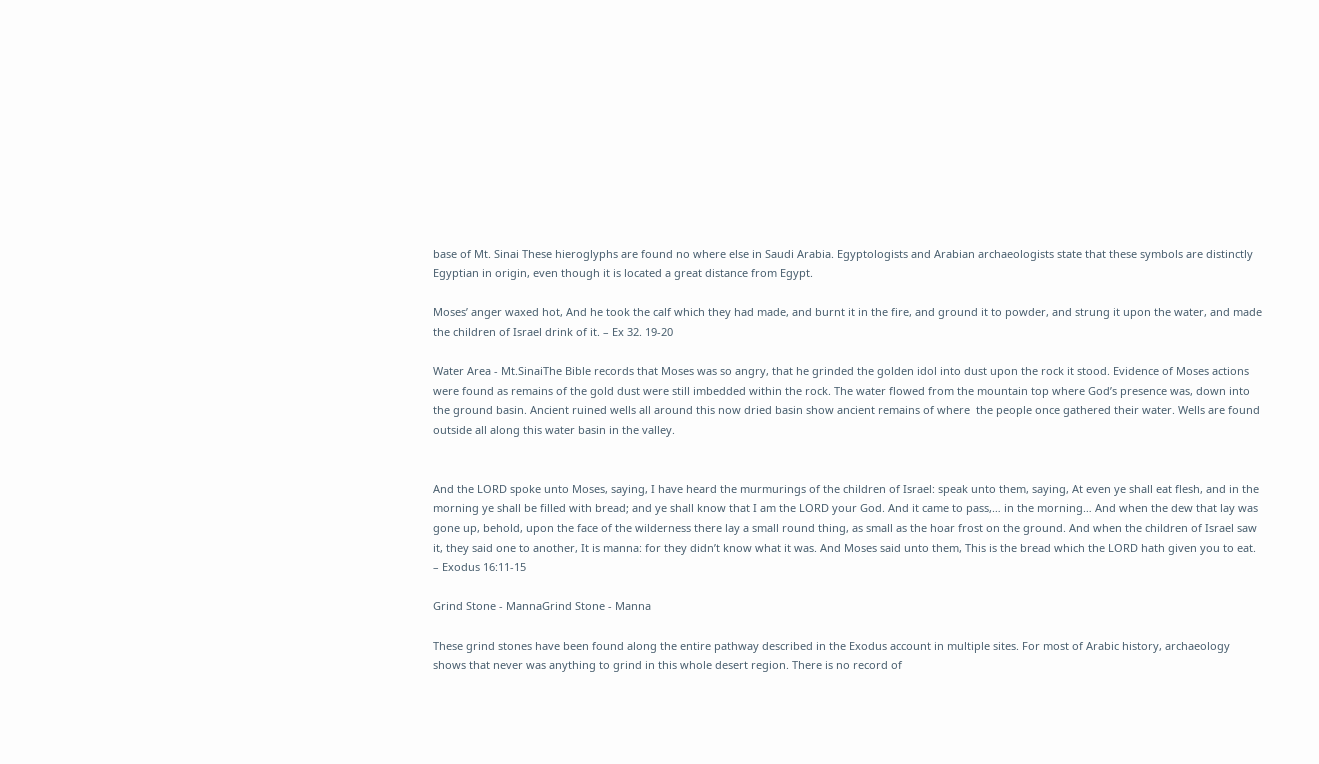base of Mt. Sinai These hieroglyphs are found no where else in Saudi Arabia. Egyptologists and Arabian archaeologists state that these symbols are distinctly Egyptian in origin, even though it is located a great distance from Egypt.

Moses’ anger waxed hot, And he took the calf which they had made, and burnt it in the fire, and ground it to powder, and strung it upon the water, and made the children of Israel drink of it. – Ex 32. 19-20

Water Area - Mt.SinaiThe Bible records that Moses was so angry, that he grinded the golden idol into dust upon the rock it stood. Evidence of Moses actions were found as remains of the gold dust were still imbedded within the rock. The water flowed from the mountain top where God’s presence was, down into the ground basin. Ancient ruined wells all around this now dried basin show ancient remains of where  the people once gathered their water. Wells are found outside all along this water basin in the valley.


And the LORD spoke unto Moses, saying, I have heard the murmurings of the children of Israel: speak unto them, saying, At even ye shall eat flesh, and in the morning ye shall be filled with bread; and ye shall know that I am the LORD your God. And it came to pass,… in the morning… And when the dew that lay was gone up, behold, upon the face of the wilderness there lay a small round thing, as small as the hoar frost on the ground. And when the children of Israel saw it, they said one to another, It is manna: for they didn’t know what it was. And Moses said unto them, This is the bread which the LORD hath given you to eat.  – Exodus 16:11-15

Grind Stone - MannaGrind Stone - Manna

These grind stones have been found along the entire pathway described in the Exodus account in multiple sites. For most of Arabic history, archaeology shows that never was anything to grind in this whole desert region. There is no record of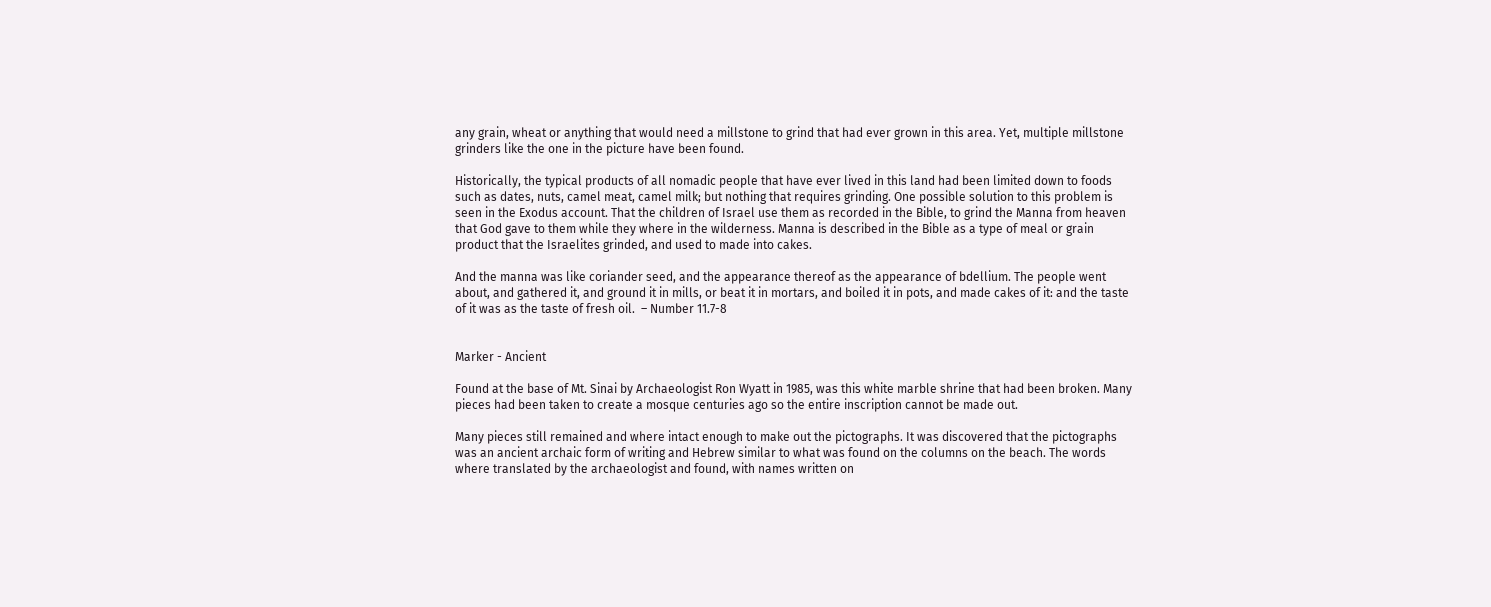any grain, wheat or anything that would need a millstone to grind that had ever grown in this area. Yet, multiple millstone grinders like the one in the picture have been found.

Historically, the typical products of all nomadic people that have ever lived in this land had been limited down to foods such as dates, nuts, camel meat, camel milk; but nothing that requires grinding. One possible solution to this problem is seen in the Exodus account. That the children of Israel use them as recorded in the Bible, to grind the Manna from heaven that God gave to them while they where in the wilderness. Manna is described in the Bible as a type of meal or grain product that the Israelites grinded, and used to made into cakes.

And the manna was like coriander seed, and the appearance thereof as the appearance of bdellium. The people went about, and gathered it, and ground it in mills, or beat it in mortars, and boiled it in pots, and made cakes of it: and the taste of it was as the taste of fresh oil.  – Number 11.7-8


Marker - Ancient

Found at the base of Mt. Sinai by Archaeologist Ron Wyatt in 1985, was this white marble shrine that had been broken. Many pieces had been taken to create a mosque centuries ago so the entire inscription cannot be made out.

Many pieces still remained and where intact enough to make out the pictographs. It was discovered that the pictographs was an ancient archaic form of writing and Hebrew similar to what was found on the columns on the beach. The words where translated by the archaeologist and found, with names written on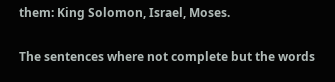them: King Solomon, Israel, Moses.

The sentences where not complete but the words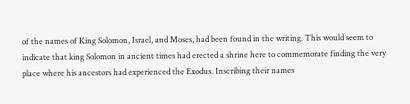of the names of King Solomon, Israel, and Moses, had been found in the writing. This would seem to indicate that king Solomon in ancient times had erected a shrine here to commemorate finding the very place where his ancestors had experienced the Exodus. Inscribing their names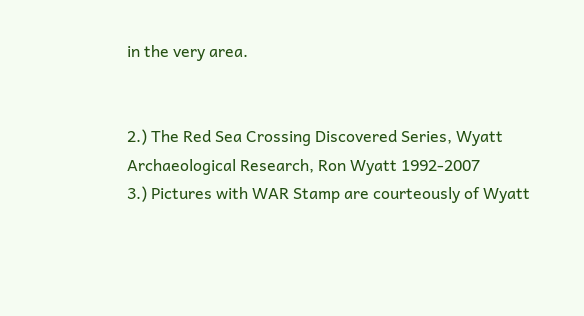in the very area.


2.) The Red Sea Crossing Discovered Series, Wyatt Archaeological Research, Ron Wyatt 1992-2007
3.) Pictures with WAR Stamp are courteously of Wyatt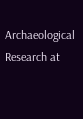Archaeological Research at